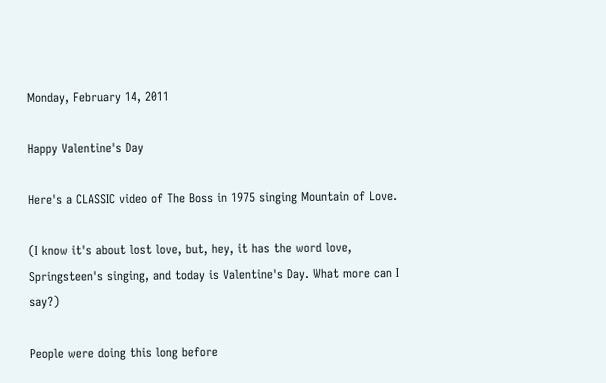Monday, February 14, 2011

Happy Valentine's Day

Here's a CLASSIC video of The Boss in 1975 singing Mountain of Love.

(I know it's about lost love, but, hey, it has the word love, Springsteen's singing, and today is Valentine's Day. What more can I say?)

People were doing this long before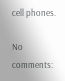cell phones.

No comments: